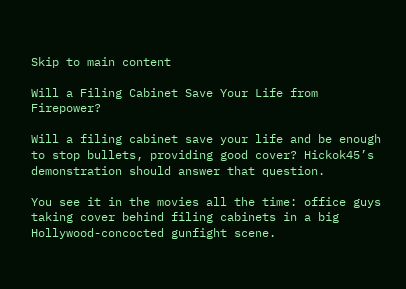Skip to main content

Will a Filing Cabinet Save Your Life from Firepower?

Will a filing cabinet save your life and be enough to stop bullets, providing good cover? Hickok45’s demonstration should answer that question.

You see it in the movies all the time: office guys taking cover behind filing cabinets in a big Hollywood-concocted gunfight scene.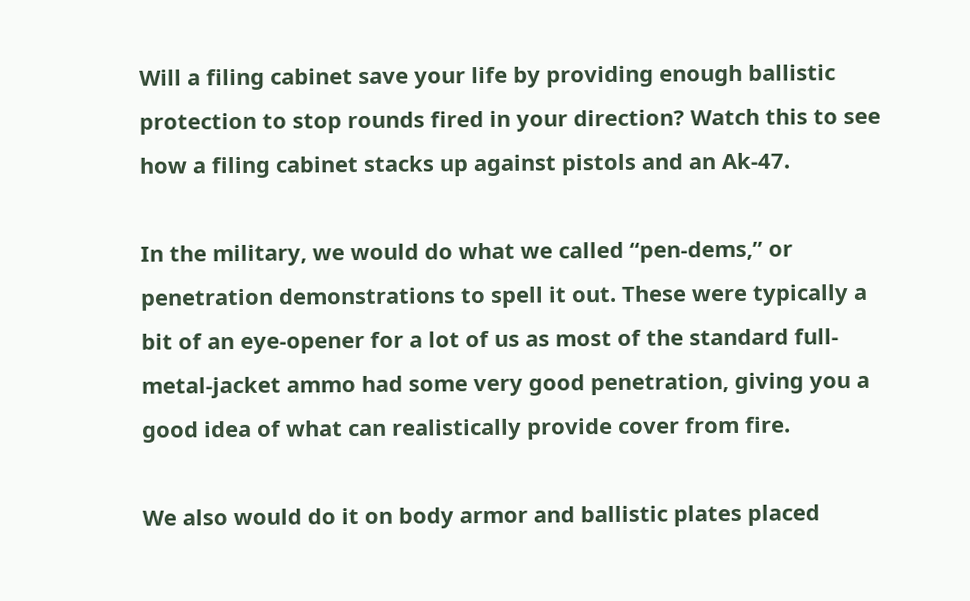Will a filing cabinet save your life by providing enough ballistic protection to stop rounds fired in your direction? Watch this to see how a filing cabinet stacks up against pistols and an Ak-47.

In the military, we would do what we called “pen-dems,” or penetration demonstrations to spell it out. These were typically a bit of an eye-opener for a lot of us as most of the standard full-metal-jacket ammo had some very good penetration, giving you a good idea of what can realistically provide cover from fire.

We also would do it on body armor and ballistic plates placed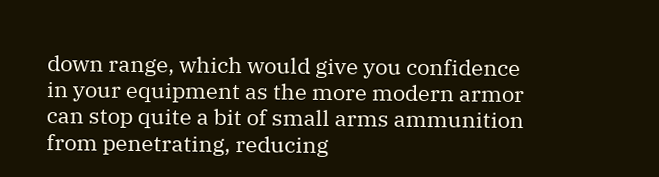down range, which would give you confidence in your equipment as the more modern armor can stop quite a bit of small arms ammunition from penetrating, reducing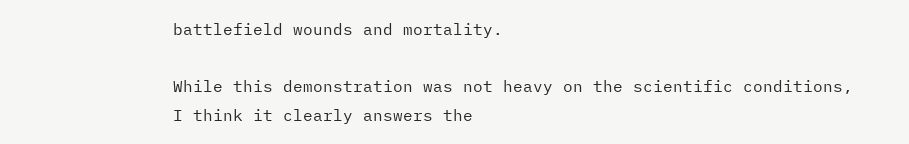battlefield wounds and mortality.

While this demonstration was not heavy on the scientific conditions, I think it clearly answers the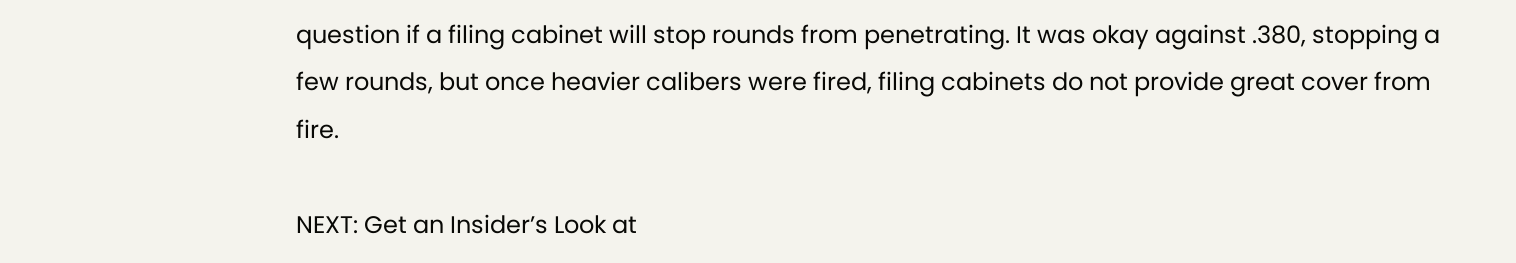question if a filing cabinet will stop rounds from penetrating. It was okay against .380, stopping a few rounds, but once heavier calibers were fired, filing cabinets do not provide great cover from fire.

NEXT: Get an Insider’s Look at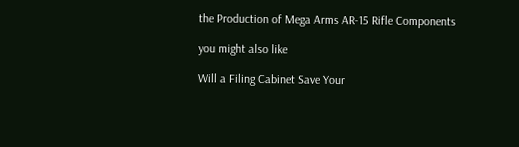the Production of Mega Arms AR-15 Rifle Components

you might also like

Will a Filing Cabinet Save Your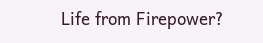Life from Firepower?